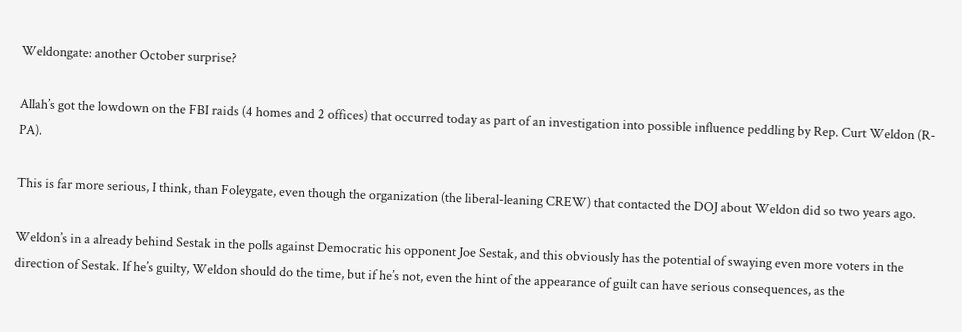Weldongate: another October surprise?

Allah’s got the lowdown on the FBI raids (4 homes and 2 offices) that occurred today as part of an investigation into possible influence peddling by Rep. Curt Weldon (R-PA).

This is far more serious, I think, than Foleygate, even though the organization (the liberal-leaning CREW) that contacted the DOJ about Weldon did so two years ago.

Weldon’s in a already behind Sestak in the polls against Democratic his opponent Joe Sestak, and this obviously has the potential of swaying even more voters in the direction of Sestak. If he’s guilty, Weldon should do the time, but if he’s not, even the hint of the appearance of guilt can have serious consequences, as the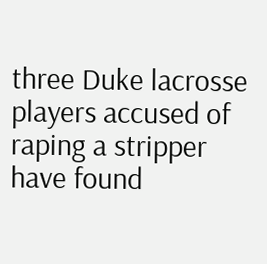three Duke lacrosse players accused of raping a stripper have found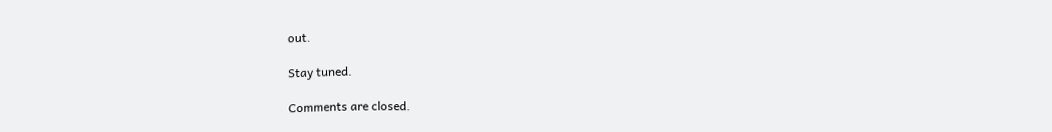out.

Stay tuned.

Comments are closed.